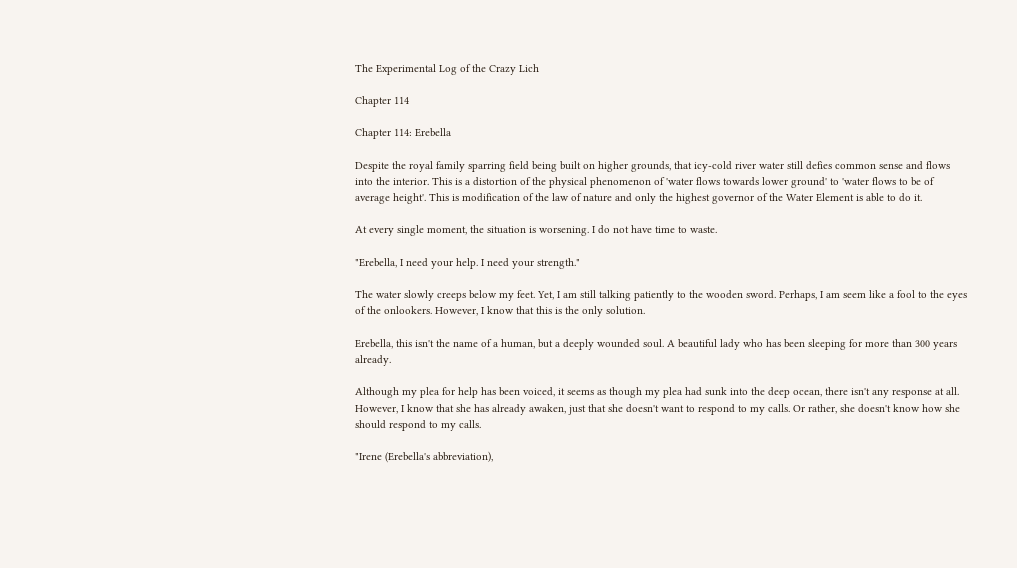The Experimental Log of the Crazy Lich

Chapter 114

Chapter 114: Erebella

Despite the royal family sparring field being built on higher grounds, that icy-cold river water still defies common sense and flows into the interior. This is a distortion of the physical phenomenon of 'water flows towards lower ground' to 'water flows to be of average height'. This is modification of the law of nature and only the highest governor of the Water Element is able to do it.

At every single moment, the situation is worsening. I do not have time to waste.

"Erebella, I need your help. I need your strength."

The water slowly creeps below my feet. Yet, I am still talking patiently to the wooden sword. Perhaps, I am seem like a fool to the eyes of the onlookers. However, I know that this is the only solution.

Erebella, this isn't the name of a human, but a deeply wounded soul. A beautiful lady who has been sleeping for more than 300 years already.

Although my plea for help has been voiced, it seems as though my plea had sunk into the deep ocean, there isn't any response at all. However, I know that she has already awaken, just that she doesn't want to respond to my calls. Or rather, she doesn't know how she should respond to my calls.

"Irene (Erebella's abbreviation),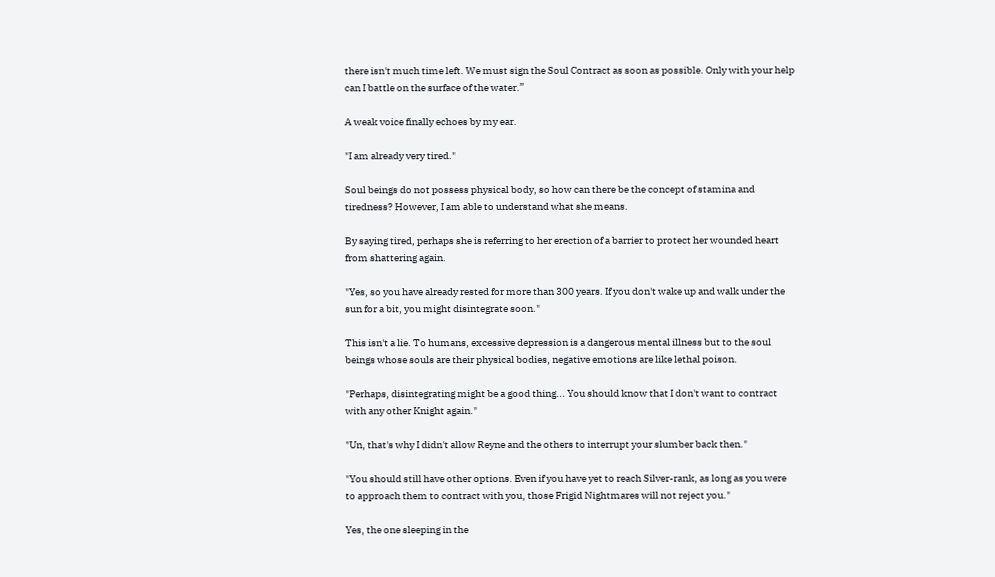there isn't much time left. We must sign the Soul Contract as soon as possible. Only with your help can I battle on the surface of the water.”

A weak voice finally echoes by my ear.

"I am already very tired."

Soul beings do not possess physical body, so how can there be the concept of stamina and tiredness? However, I am able to understand what she means.

By saying tired, perhaps she is referring to her erection of a barrier to protect her wounded heart from shattering again.

"Yes, so you have already rested for more than 300 years. If you don't wake up and walk under the sun for a bit, you might disintegrate soon."

This isn't a lie. To humans, excessive depression is a dangerous mental illness but to the soul beings whose souls are their physical bodies, negative emotions are like lethal poison.

"Perhaps, disintegrating might be a good thing... You should know that I don't want to contract with any other Knight again."

"Un, that's why I didn't allow Reyne and the others to interrupt your slumber back then."

"You should still have other options. Even if you have yet to reach Silver-rank, as long as you were to approach them to contract with you, those Frigid Nightmares will not reject you."

Yes, the one sleeping in the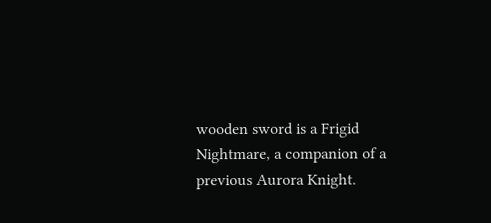wooden sword is a Frigid Nightmare, a companion of a previous Aurora Knight.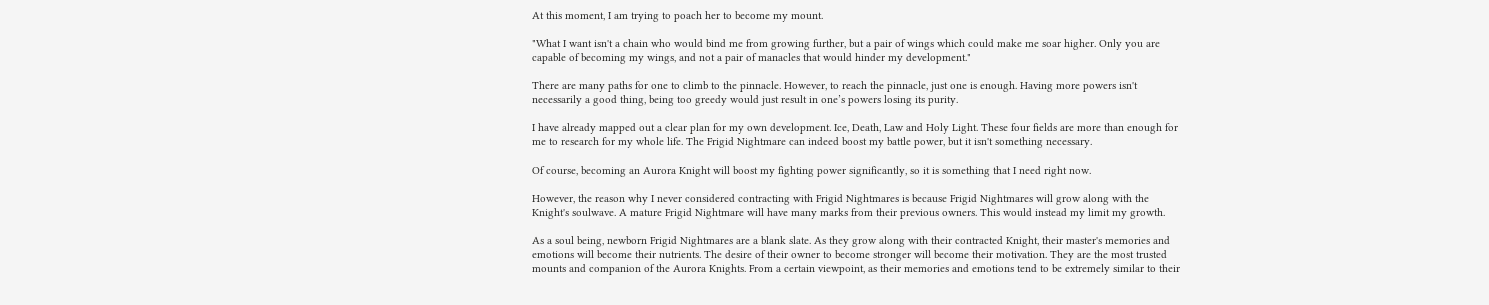At this moment, I am trying to poach her to become my mount.

"What I want isn't a chain who would bind me from growing further, but a pair of wings which could make me soar higher. Only you are capable of becoming my wings, and not a pair of manacles that would hinder my development."

There are many paths for one to climb to the pinnacle. However, to reach the pinnacle, just one is enough. Having more powers isn't necessarily a good thing, being too greedy would just result in one’s powers losing its purity.

I have already mapped out a clear plan for my own development. Ice, Death, Law and Holy Light. These four fields are more than enough for me to research for my whole life. The Frigid Nightmare can indeed boost my battle power, but it isn't something necessary.

Of course, becoming an Aurora Knight will boost my fighting power significantly, so it is something that I need right now.

However, the reason why I never considered contracting with Frigid Nightmares is because Frigid Nightmares will grow along with the Knight's soulwave. A mature Frigid Nightmare will have many marks from their previous owners. This would instead my limit my growth.

As a soul being, newborn Frigid Nightmares are a blank slate. As they grow along with their contracted Knight, their master's memories and emotions will become their nutrients. The desire of their owner to become stronger will become their motivation. They are the most trusted mounts and companion of the Aurora Knights. From a certain viewpoint, as their memories and emotions tend to be extremely similar to their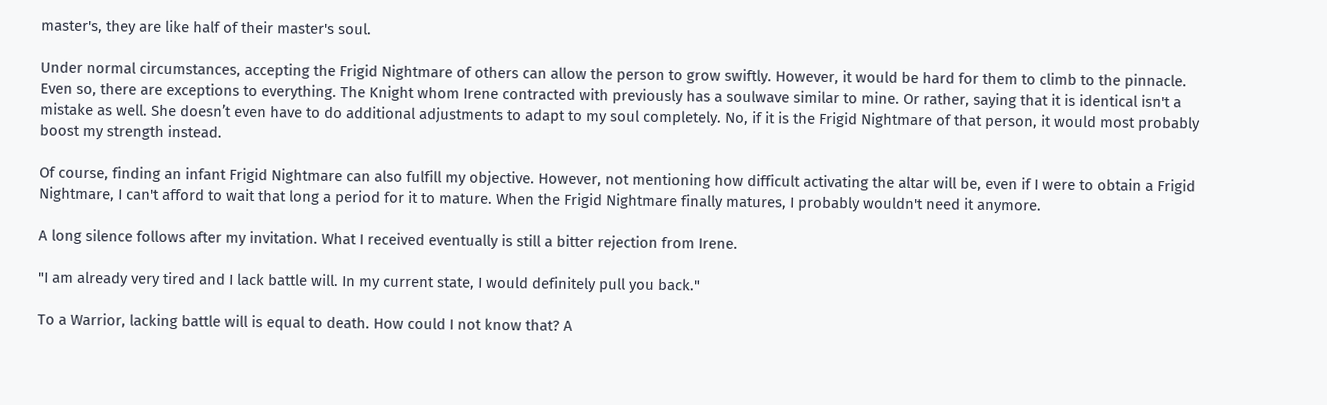master's, they are like half of their master's soul.

Under normal circumstances, accepting the Frigid Nightmare of others can allow the person to grow swiftly. However, it would be hard for them to climb to the pinnacle. Even so, there are exceptions to everything. The Knight whom Irene contracted with previously has a soulwave similar to mine. Or rather, saying that it is identical isn't a mistake as well. She doesn’t even have to do additional adjustments to adapt to my soul completely. No, if it is the Frigid Nightmare of that person, it would most probably boost my strength instead.

Of course, finding an infant Frigid Nightmare can also fulfill my objective. However, not mentioning how difficult activating the altar will be, even if I were to obtain a Frigid Nightmare, I can't afford to wait that long a period for it to mature. When the Frigid Nightmare finally matures, I probably wouldn't need it anymore.

A long silence follows after my invitation. What I received eventually is still a bitter rejection from Irene.

"I am already very tired and I lack battle will. In my current state, I would definitely pull you back."

To a Warrior, lacking battle will is equal to death. How could I not know that? A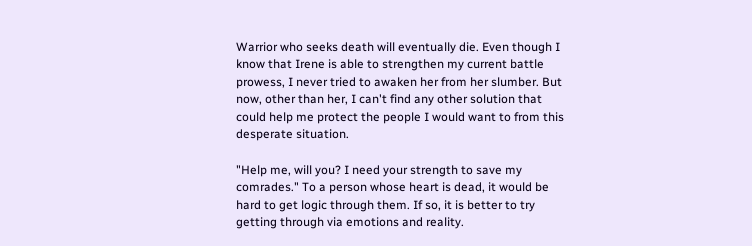Warrior who seeks death will eventually die. Even though I know that Irene is able to strengthen my current battle prowess, I never tried to awaken her from her slumber. But now, other than her, I can't find any other solution that could help me protect the people I would want to from this desperate situation.

"Help me, will you? I need your strength to save my comrades." To a person whose heart is dead, it would be hard to get logic through them. If so, it is better to try getting through via emotions and reality.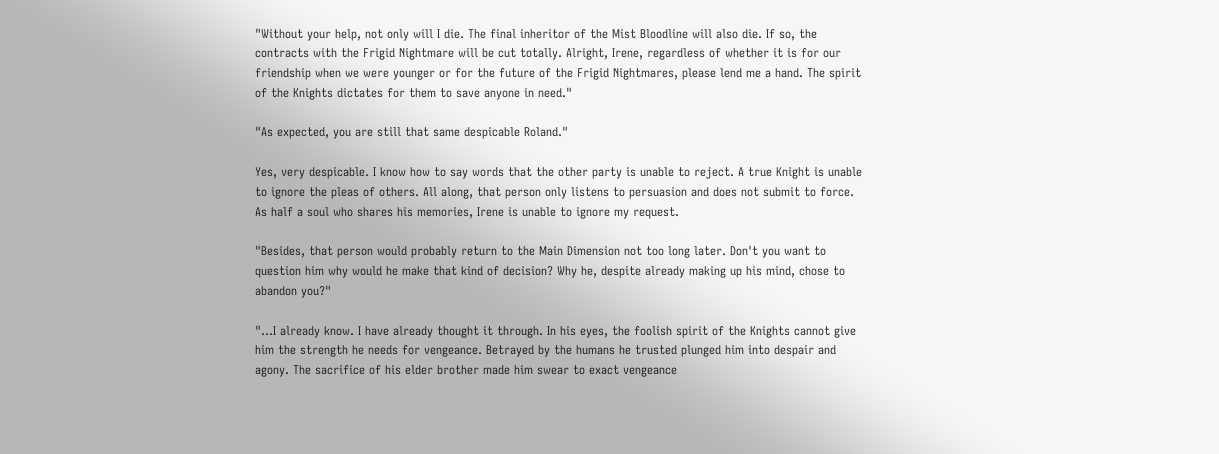"Without your help, not only will I die. The final inheritor of the Mist Bloodline will also die. If so, the contracts with the Frigid Nightmare will be cut totally. Alright, Irene, regardless of whether it is for our friendship when we were younger or for the future of the Frigid Nightmares, please lend me a hand. The spirit of the Knights dictates for them to save anyone in need."

"As expected, you are still that same despicable Roland."

Yes, very despicable. I know how to say words that the other party is unable to reject. A true Knight is unable to ignore the pleas of others. All along, that person only listens to persuasion and does not submit to force. As half a soul who shares his memories, Irene is unable to ignore my request.

"Besides, that person would probably return to the Main Dimension not too long later. Don't you want to question him why would he make that kind of decision? Why he, despite already making up his mind, chose to abandon you?"

"...I already know. I have already thought it through. In his eyes, the foolish spirit of the Knights cannot give him the strength he needs for vengeance. Betrayed by the humans he trusted plunged him into despair and agony. The sacrifice of his elder brother made him swear to exact vengeance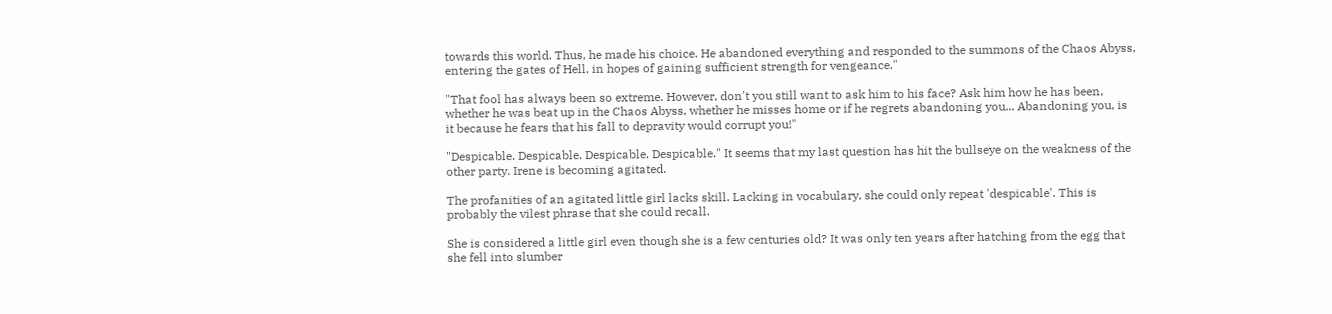towards this world. Thus, he made his choice. He abandoned everything and responded to the summons of the Chaos Abyss, entering the gates of Hell, in hopes of gaining sufficient strength for vengeance."

"That fool has always been so extreme. However, don't you still want to ask him to his face? Ask him how he has been, whether he was beat up in the Chaos Abyss, whether he misses home or if he regrets abandoning you... Abandoning you, is it because he fears that his fall to depravity would corrupt you!"

"Despicable. Despicable. Despicable. Despicable." It seems that my last question has hit the bullseye on the weakness of the other party. Irene is becoming agitated.

The profanities of an agitated little girl lacks skill. Lacking in vocabulary, she could only repeat 'despicable'. This is probably the vilest phrase that she could recall.

She is considered a little girl even though she is a few centuries old? It was only ten years after hatching from the egg that she fell into slumber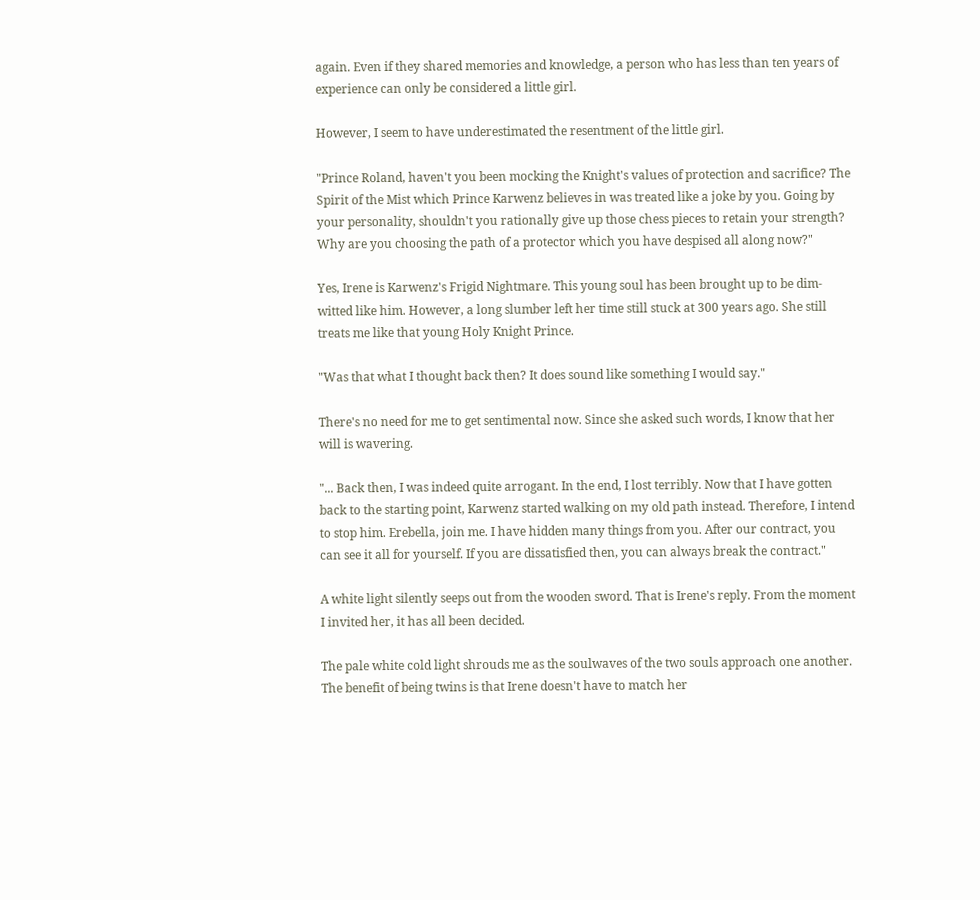again. Even if they shared memories and knowledge, a person who has less than ten years of experience can only be considered a little girl.

However, I seem to have underestimated the resentment of the little girl.

"Prince Roland, haven't you been mocking the Knight's values of protection and sacrifice? The Spirit of the Mist which Prince Karwenz believes in was treated like a joke by you. Going by your personality, shouldn't you rationally give up those chess pieces to retain your strength? Why are you choosing the path of a protector which you have despised all along now?"

Yes, Irene is Karwenz's Frigid Nightmare. This young soul has been brought up to be dim-witted like him. However, a long slumber left her time still stuck at 300 years ago. She still treats me like that young Holy Knight Prince.

"Was that what I thought back then? It does sound like something I would say."

There's no need for me to get sentimental now. Since she asked such words, I know that her will is wavering.

"... Back then, I was indeed quite arrogant. In the end, I lost terribly. Now that I have gotten back to the starting point, Karwenz started walking on my old path instead. Therefore, I intend to stop him. Erebella, join me. I have hidden many things from you. After our contract, you can see it all for yourself. If you are dissatisfied then, you can always break the contract."

A white light silently seeps out from the wooden sword. That is Irene's reply. From the moment I invited her, it has all been decided.

The pale white cold light shrouds me as the soulwaves of the two souls approach one another. The benefit of being twins is that Irene doesn't have to match her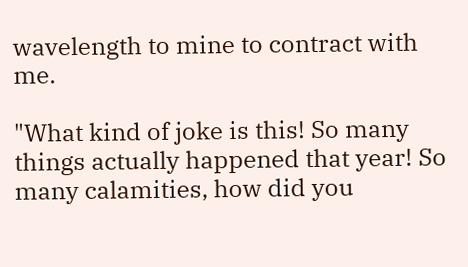wavelength to mine to contract with me.

"What kind of joke is this! So many things actually happened that year! So many calamities, how did you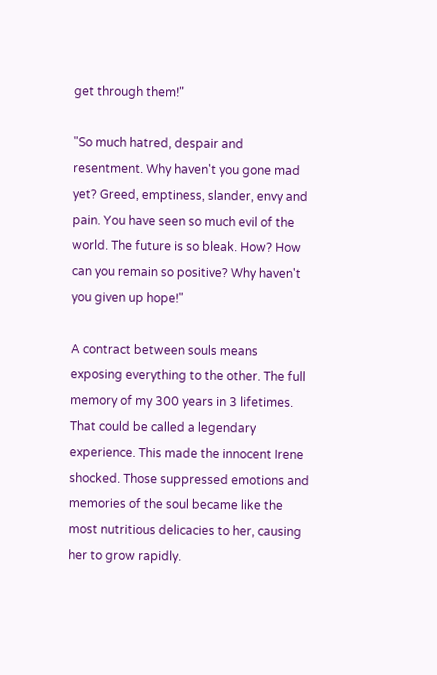get through them!"

"So much hatred, despair and resentment. Why haven't you gone mad yet? Greed, emptiness, slander, envy and pain. You have seen so much evil of the world. The future is so bleak. How? How can you remain so positive? Why haven't you given up hope!"

A contract between souls means exposing everything to the other. The full memory of my 300 years in 3 lifetimes. That could be called a legendary experience. This made the innocent Irene shocked. Those suppressed emotions and memories of the soul became like the most nutritious delicacies to her, causing her to grow rapidly.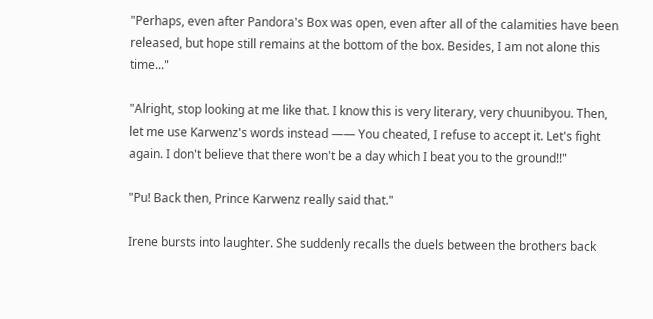"Perhaps, even after Pandora's Box was open, even after all of the calamities have been released, but hope still remains at the bottom of the box. Besides, I am not alone this time..."

"Alright, stop looking at me like that. I know this is very literary, very chuunibyou. Then, let me use Karwenz's words instead —— You cheated, I refuse to accept it. Let's fight again. I don't believe that there won't be a day which I beat you to the ground!!"

"Pu! Back then, Prince Karwenz really said that."

Irene bursts into laughter. She suddenly recalls the duels between the brothers back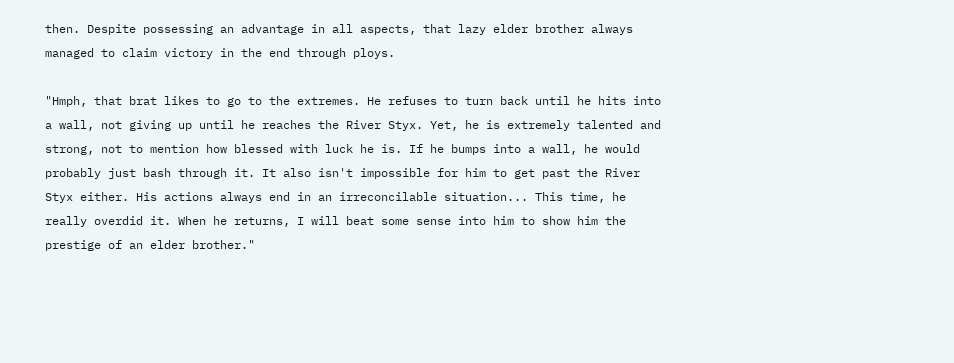then. Despite possessing an advantage in all aspects, that lazy elder brother always managed to claim victory in the end through ploys.

"Hmph, that brat likes to go to the extremes. He refuses to turn back until he hits into a wall, not giving up until he reaches the River Styx. Yet, he is extremely talented and strong, not to mention how blessed with luck he is. If he bumps into a wall, he would probably just bash through it. It also isn't impossible for him to get past the River Styx either. His actions always end in an irreconcilable situation... This time, he really overdid it. When he returns, I will beat some sense into him to show him the prestige of an elder brother."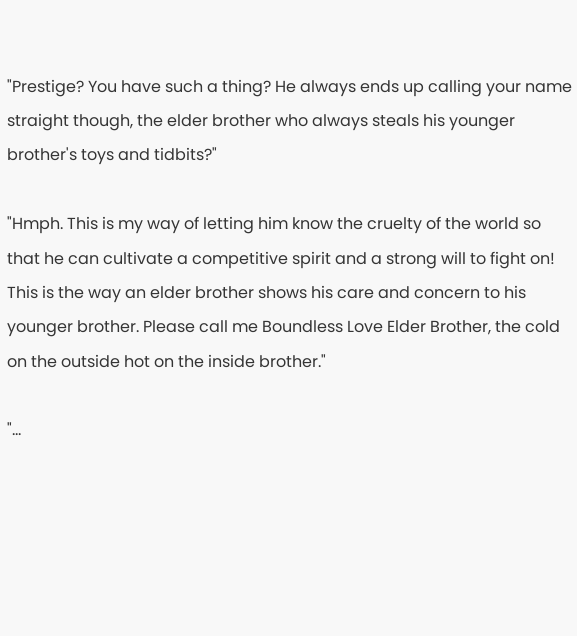"Prestige? You have such a thing? He always ends up calling your name straight though, the elder brother who always steals his younger brother's toys and tidbits?"

"Hmph. This is my way of letting him know the cruelty of the world so that he can cultivate a competitive spirit and a strong will to fight on! This is the way an elder brother shows his care and concern to his younger brother. Please call me Boundless Love Elder Brother, the cold on the outside hot on the inside brother."

"...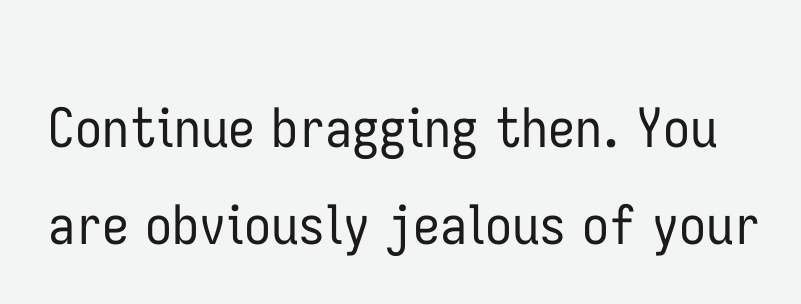Continue bragging then. You are obviously jealous of your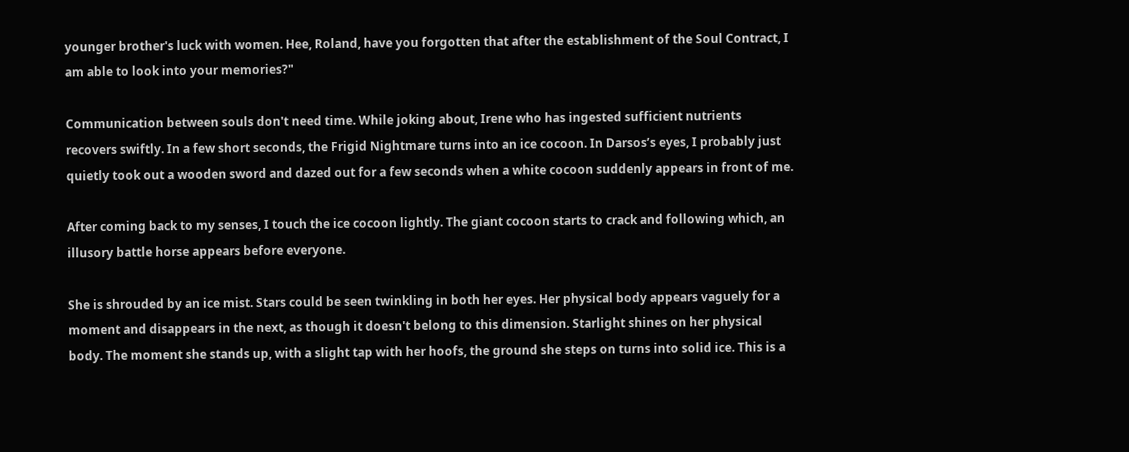younger brother's luck with women. Hee, Roland, have you forgotten that after the establishment of the Soul Contract, I am able to look into your memories?"

Communication between souls don't need time. While joking about, Irene who has ingested sufficient nutrients recovers swiftly. In a few short seconds, the Frigid Nightmare turns into an ice cocoon. In Darsos’s eyes, I probably just quietly took out a wooden sword and dazed out for a few seconds when a white cocoon suddenly appears in front of me.

After coming back to my senses, I touch the ice cocoon lightly. The giant cocoon starts to crack and following which, an illusory battle horse appears before everyone.

She is shrouded by an ice mist. Stars could be seen twinkling in both her eyes. Her physical body appears vaguely for a moment and disappears in the next, as though it doesn't belong to this dimension. Starlight shines on her physical body. The moment she stands up, with a slight tap with her hoofs, the ground she steps on turns into solid ice. This is a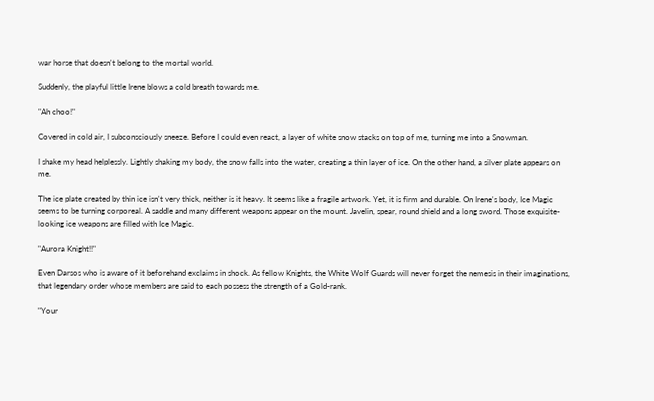war horse that doesn't belong to the mortal world.

Suddenly, the playful little Irene blows a cold breath towards me.

"Ah choo!"

Covered in cold air, I subconsciously sneeze. Before I could even react, a layer of white snow stacks on top of me, turning me into a Snowman.

I shake my head helplessly. Lightly shaking my body, the snow falls into the water, creating a thin layer of ice. On the other hand, a silver plate appears on me.

The ice plate created by thin ice isn't very thick, neither is it heavy. It seems like a fragile artwork. Yet, it is firm and durable. On Irene's body, Ice Magic seems to be turning corporeal. A saddle and many different weapons appear on the mount. Javelin, spear, round shield and a long sword. Those exquisite-looking ice weapons are filled with Ice Magic.

"Aurora Knight!!"

Even Darsos who is aware of it beforehand exclaims in shock. As fellow Knights, the White Wolf Guards will never forget the nemesis in their imaginations, that legendary order whose members are said to each possess the strength of a Gold-rank.

"Your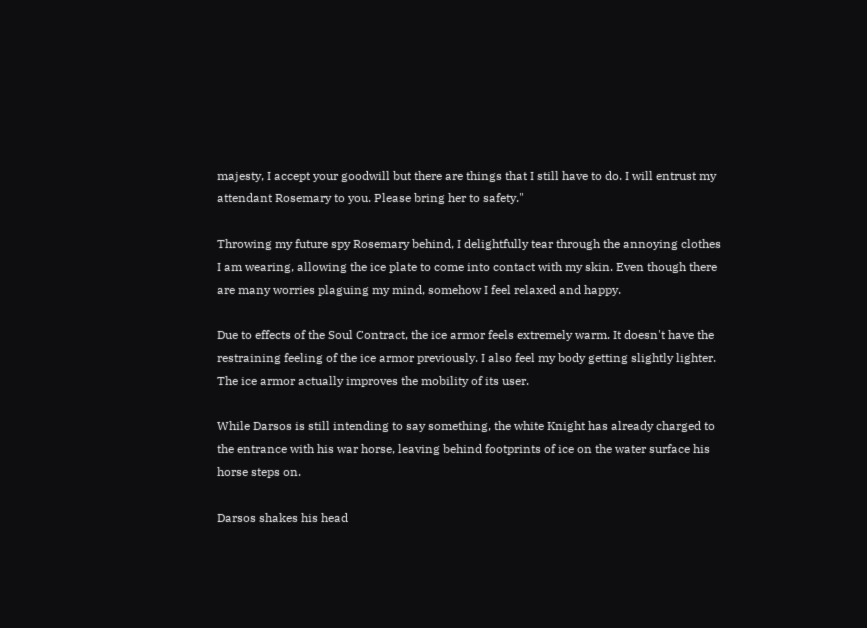majesty, I accept your goodwill but there are things that I still have to do. I will entrust my attendant Rosemary to you. Please bring her to safety."

Throwing my future spy Rosemary behind, I delightfully tear through the annoying clothes I am wearing, allowing the ice plate to come into contact with my skin. Even though there are many worries plaguing my mind, somehow I feel relaxed and happy.

Due to effects of the Soul Contract, the ice armor feels extremely warm. It doesn't have the restraining feeling of the ice armor previously. I also feel my body getting slightly lighter. The ice armor actually improves the mobility of its user.

While Darsos is still intending to say something, the white Knight has already charged to the entrance with his war horse, leaving behind footprints of ice on the water surface his horse steps on.

Darsos shakes his head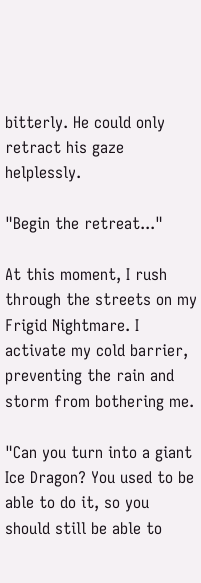bitterly. He could only retract his gaze helplessly.

"Begin the retreat..."

At this moment, I rush through the streets on my Frigid Nightmare. I activate my cold barrier, preventing the rain and storm from bothering me.

"Can you turn into a giant Ice Dragon? You used to be able to do it, so you should still be able to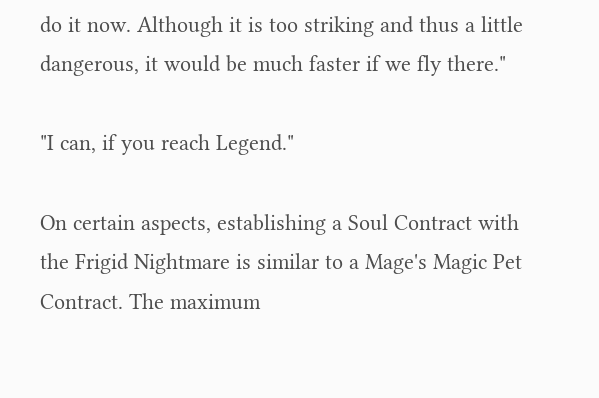do it now. Although it is too striking and thus a little dangerous, it would be much faster if we fly there."

"I can, if you reach Legend."

On certain aspects, establishing a Soul Contract with the Frigid Nightmare is similar to a Mage's Magic Pet Contract. The maximum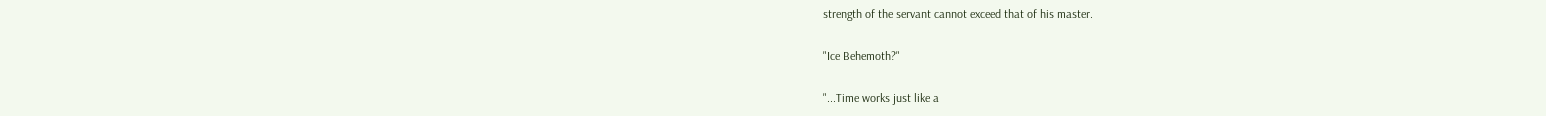strength of the servant cannot exceed that of his master.

"Ice Behemoth?"

"...Time works just like a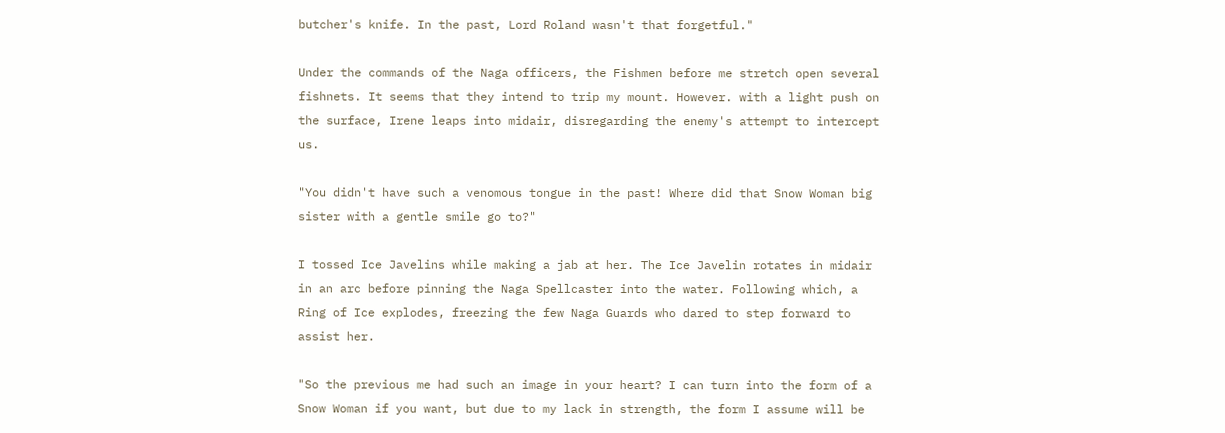butcher's knife. In the past, Lord Roland wasn't that forgetful."

Under the commands of the Naga officers, the Fishmen before me stretch open several fishnets. It seems that they intend to trip my mount. However. with a light push on the surface, Irene leaps into midair, disregarding the enemy's attempt to intercept us.

"You didn't have such a venomous tongue in the past! Where did that Snow Woman big sister with a gentle smile go to?"

I tossed Ice Javelins while making a jab at her. The Ice Javelin rotates in midair in an arc before pinning the Naga Spellcaster into the water. Following which, a Ring of Ice explodes, freezing the few Naga Guards who dared to step forward to assist her.

"So the previous me had such an image in your heart? I can turn into the form of a Snow Woman if you want, but due to my lack in strength, the form I assume will be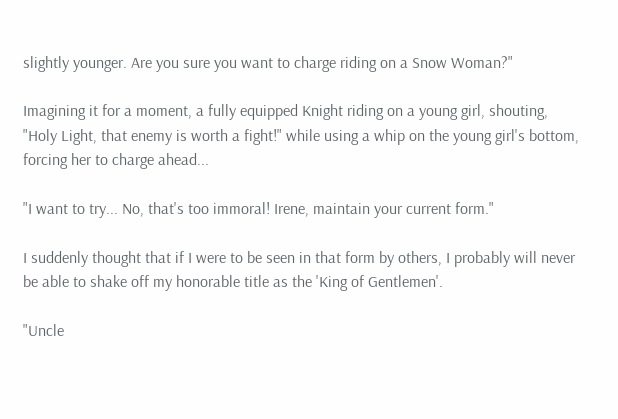slightly younger. Are you sure you want to charge riding on a Snow Woman?"

Imagining it for a moment, a fully equipped Knight riding on a young girl, shouting, "Holy Light, that enemy is worth a fight!" while using a whip on the young girl's bottom, forcing her to charge ahead...

"I want to try... No, that's too immoral! Irene, maintain your current form."

I suddenly thought that if I were to be seen in that form by others, I probably will never be able to shake off my honorable title as the 'King of Gentlemen'.

"Uncle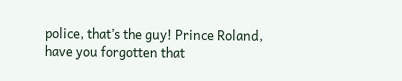police, that’s the guy! Prince Roland, have you forgotten that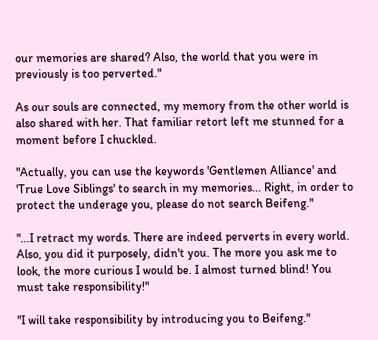our memories are shared? Also, the world that you were in previously is too perverted."

As our souls are connected, my memory from the other world is also shared with her. That familiar retort left me stunned for a moment before I chuckled.

"Actually, you can use the keywords 'Gentlemen Alliance' and 'True Love Siblings' to search in my memories... Right, in order to protect the underage you, please do not search Beifeng."

"...I retract my words. There are indeed perverts in every world. Also, you did it purposely, didn't you. The more you ask me to look, the more curious I would be. I almost turned blind! You must take responsibility!"

"I will take responsibility by introducing you to Beifeng."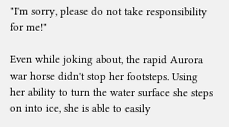"I'm sorry, please do not take responsibility for me!"

Even while joking about, the rapid Aurora war horse didn't stop her footsteps. Using her ability to turn the water surface she steps on into ice, she is able to easily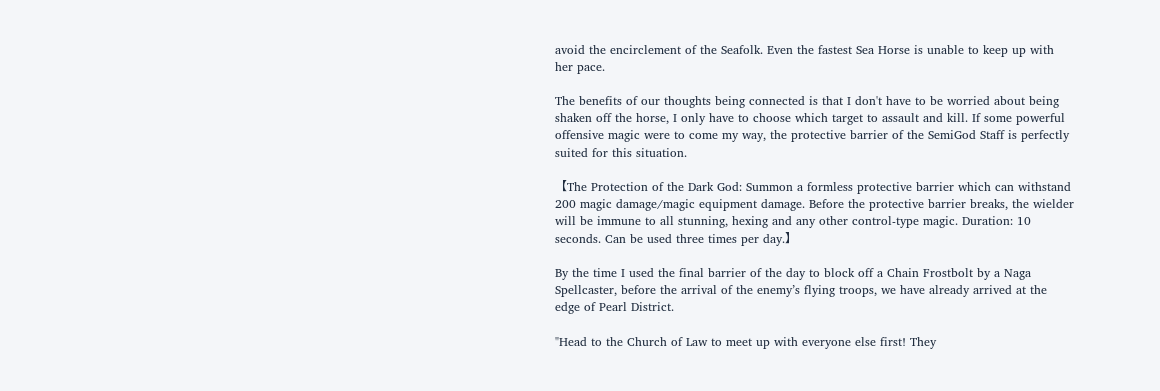avoid the encirclement of the Seafolk. Even the fastest Sea Horse is unable to keep up with her pace.

The benefits of our thoughts being connected is that I don't have to be worried about being shaken off the horse, I only have to choose which target to assault and kill. If some powerful offensive magic were to come my way, the protective barrier of the SemiGod Staff is perfectly suited for this situation.

【The Protection of the Dark God: Summon a formless protective barrier which can withstand 200 magic damage/magic equipment damage. Before the protective barrier breaks, the wielder will be immune to all stunning, hexing and any other control-type magic. Duration: 10 seconds. Can be used three times per day.】

By the time I used the final barrier of the day to block off a Chain Frostbolt by a Naga Spellcaster, before the arrival of the enemy’s flying troops, we have already arrived at the edge of Pearl District.

"Head to the Church of Law to meet up with everyone else first! They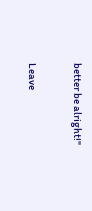better be alright!"

Leave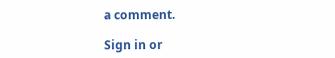a comment.

Sign in or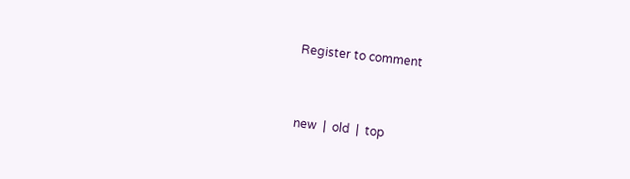Register to comment



new  |  old  |  top